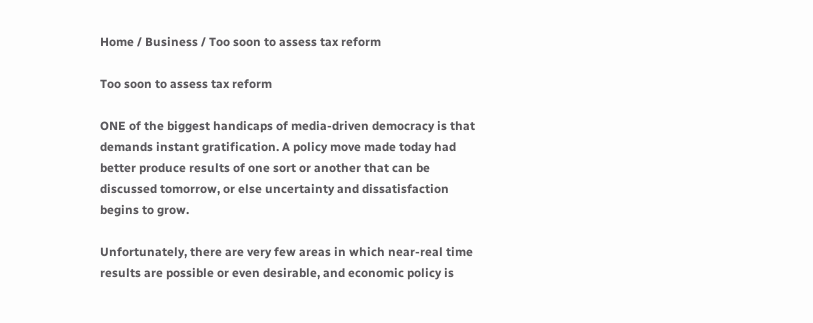Home / Business / Too soon to assess tax reform

Too soon to assess tax reform

ONE of the biggest handicaps of media-driven democracy is that demands instant gratification. A policy move made today had better produce results of one sort or another that can be discussed tomorrow, or else uncertainty and dissatisfaction begins to grow.

Unfortunately, there are very few areas in which near-real time results are possible or even desirable, and economic policy is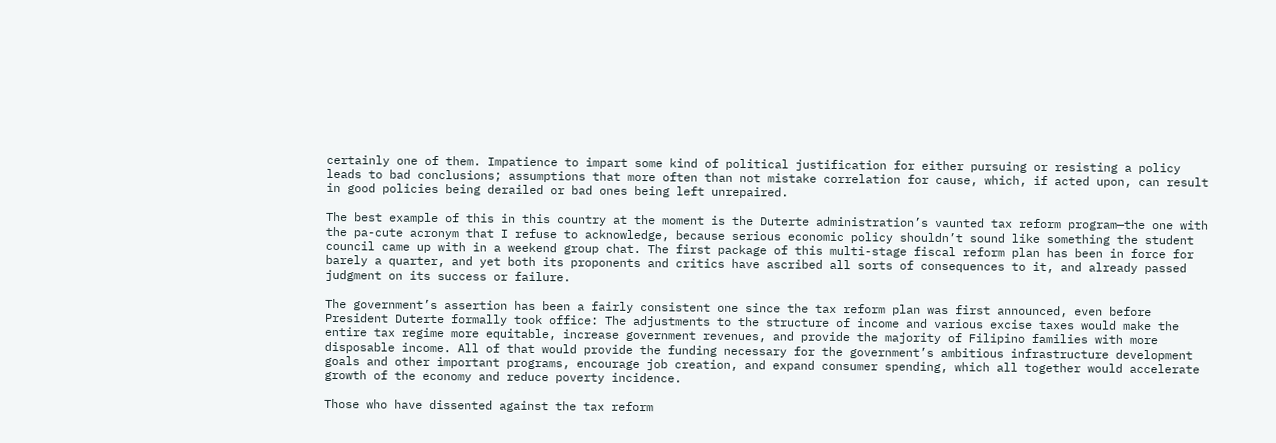certainly one of them. Impatience to impart some kind of political justification for either pursuing or resisting a policy leads to bad conclusions; assumptions that more often than not mistake correlation for cause, which, if acted upon, can result in good policies being derailed or bad ones being left unrepaired.

The best example of this in this country at the moment is the Duterte administration’s vaunted tax reform program—the one with the pa-cute acronym that I refuse to acknowledge, because serious economic policy shouldn’t sound like something the student council came up with in a weekend group chat. The first package of this multi-stage fiscal reform plan has been in force for barely a quarter, and yet both its proponents and critics have ascribed all sorts of consequences to it, and already passed judgment on its success or failure.

The government’s assertion has been a fairly consistent one since the tax reform plan was first announced, even before President Duterte formally took office: The adjustments to the structure of income and various excise taxes would make the entire tax regime more equitable, increase government revenues, and provide the majority of Filipino families with more disposable income. All of that would provide the funding necessary for the government’s ambitious infrastructure development goals and other important programs, encourage job creation, and expand consumer spending, which all together would accelerate growth of the economy and reduce poverty incidence.

Those who have dissented against the tax reform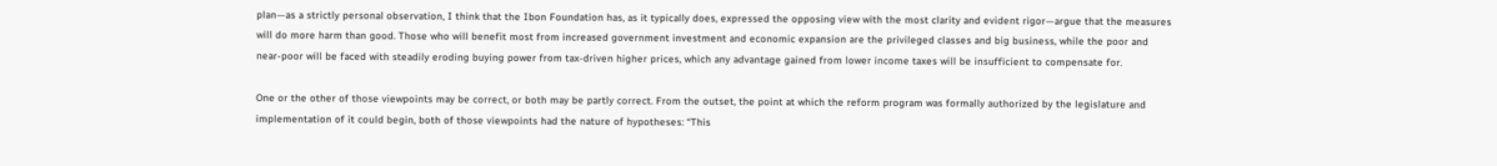plan—as a strictly personal observation, I think that the Ibon Foundation has, as it typically does, expressed the opposing view with the most clarity and evident rigor—argue that the measures will do more harm than good. Those who will benefit most from increased government investment and economic expansion are the privileged classes and big business, while the poor and near-poor will be faced with steadily eroding buying power from tax-driven higher prices, which any advantage gained from lower income taxes will be insufficient to compensate for.

One or the other of those viewpoints may be correct, or both may be partly correct. From the outset, the point at which the reform program was formally authorized by the legislature and implementation of it could begin, both of those viewpoints had the nature of hypotheses: “This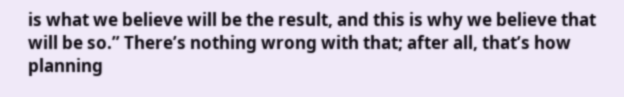is what we believe will be the result, and this is why we believe that will be so.” There’s nothing wrong with that; after all, that’s how planning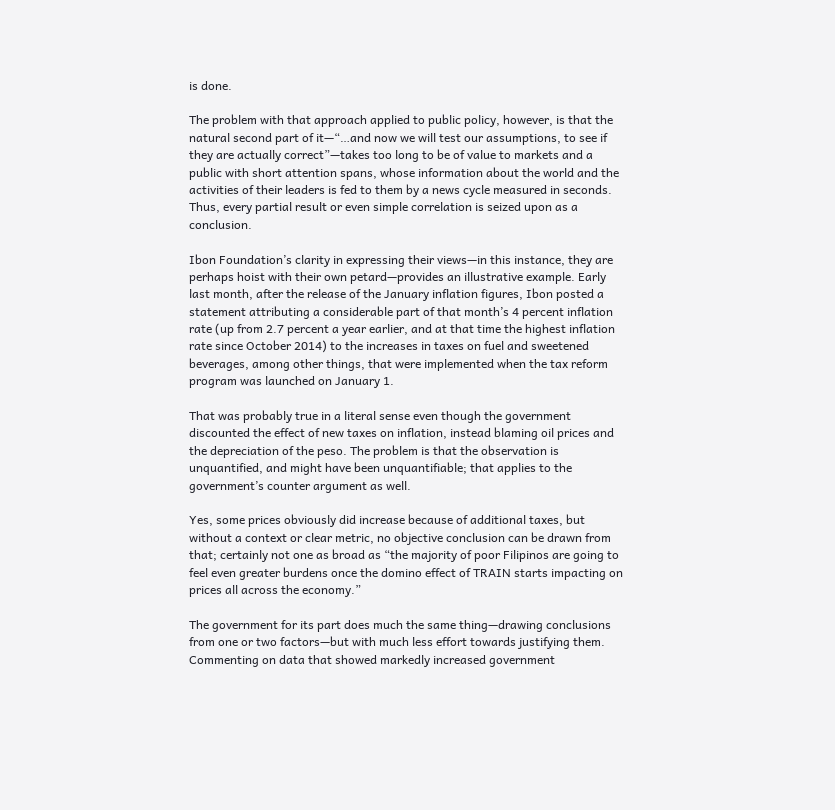is done.

The problem with that approach applied to public policy, however, is that the natural second part of it—“…and now we will test our assumptions, to see if they are actually correct”—takes too long to be of value to markets and a public with short attention spans, whose information about the world and the activities of their leaders is fed to them by a news cycle measured in seconds. Thus, every partial result or even simple correlation is seized upon as a conclusion.

Ibon Foundation’s clarity in expressing their views—in this instance, they are perhaps hoist with their own petard—provides an illustrative example. Early last month, after the release of the January inflation figures, Ibon posted a statement attributing a considerable part of that month’s 4 percent inflation rate (up from 2.7 percent a year earlier, and at that time the highest inflation rate since October 2014) to the increases in taxes on fuel and sweetened beverages, among other things, that were implemented when the tax reform program was launched on January 1.

That was probably true in a literal sense even though the government discounted the effect of new taxes on inflation, instead blaming oil prices and the depreciation of the peso. The problem is that the observation is unquantified, and might have been unquantifiable; that applies to the government’s counter argument as well.

Yes, some prices obviously did increase because of additional taxes, but without a context or clear metric, no objective conclusion can be drawn from that; certainly not one as broad as “the majority of poor Filipinos are going to feel even greater burdens once the domino effect of TRAIN starts impacting on prices all across the economy.”

The government for its part does much the same thing—drawing conclusions from one or two factors—but with much less effort towards justifying them. Commenting on data that showed markedly increased government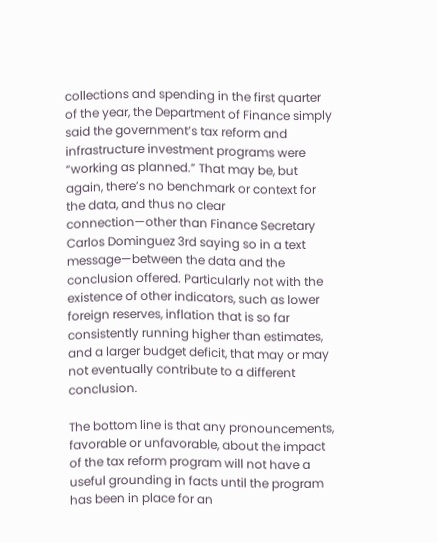collections and spending in the first quarter of the year, the Department of Finance simply said the government’s tax reform and infrastructure investment programs were “working as planned.” That may be, but again, there’s no benchmark or context for the data, and thus no clear connection—other than Finance Secretary Carlos Dominguez 3rd saying so in a text message—between the data and the conclusion offered. Particularly not with the existence of other indicators, such as lower foreign reserves, inflation that is so far consistently running higher than estimates, and a larger budget deficit, that may or may not eventually contribute to a different conclusion.

The bottom line is that any pronouncements, favorable or unfavorable, about the impact of the tax reform program will not have a useful grounding in facts until the program has been in place for an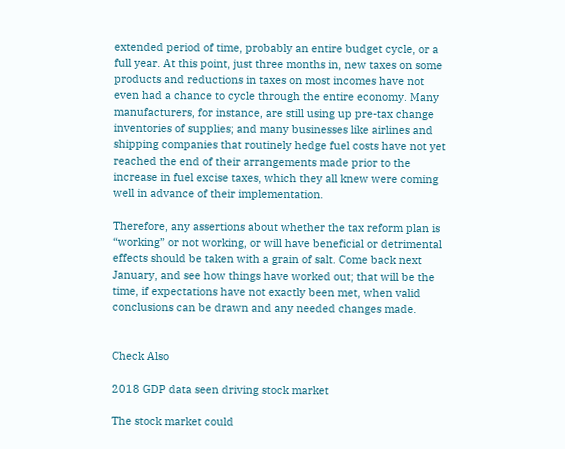extended period of time, probably an entire budget cycle, or a full year. At this point, just three months in, new taxes on some products and reductions in taxes on most incomes have not even had a chance to cycle through the entire economy. Many manufacturers, for instance, are still using up pre-tax change inventories of supplies; and many businesses like airlines and shipping companies that routinely hedge fuel costs have not yet reached the end of their arrangements made prior to the increase in fuel excise taxes, which they all knew were coming well in advance of their implementation.

Therefore, any assertions about whether the tax reform plan is “working” or not working, or will have beneficial or detrimental effects should be taken with a grain of salt. Come back next January, and see how things have worked out; that will be the time, if expectations have not exactly been met, when valid conclusions can be drawn and any needed changes made.


Check Also

2018 GDP data seen driving stock market

The stock market could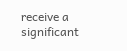receive a significant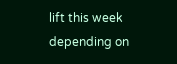lift this week depending on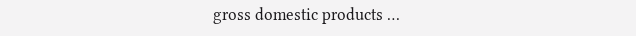gross domestic products …